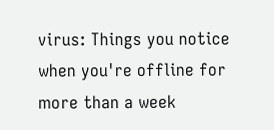virus: Things you notice when you're offline for more than a week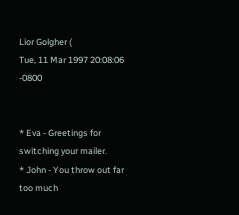Lior Golgher (
Tue, 11 Mar 1997 20:08:06 -0800


* Eva - Greetings for switching your mailer.
* John - You throw out far too much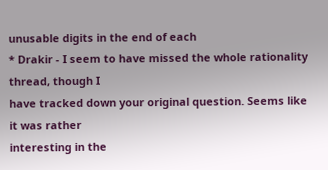unusable digits in the end of each
* Drakir - I seem to have missed the whole rationality thread, though I
have tracked down your original question. Seems like it was rather
interesting in the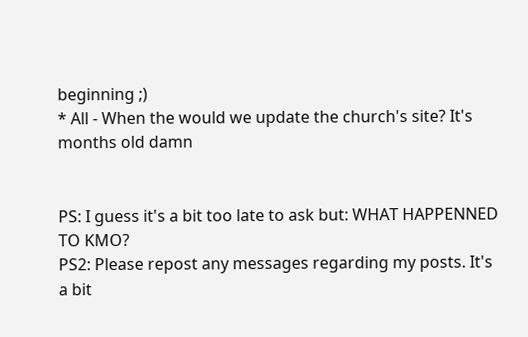beginning ;)
* All - When the would we update the church's site? It's months old damn


PS: I guess it's a bit too late to ask but: WHAT HAPPENNED TO KMO?
PS2: Please repost any messages regarding my posts. It's a bit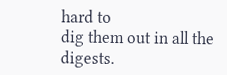hard to
dig them out in all the digests.